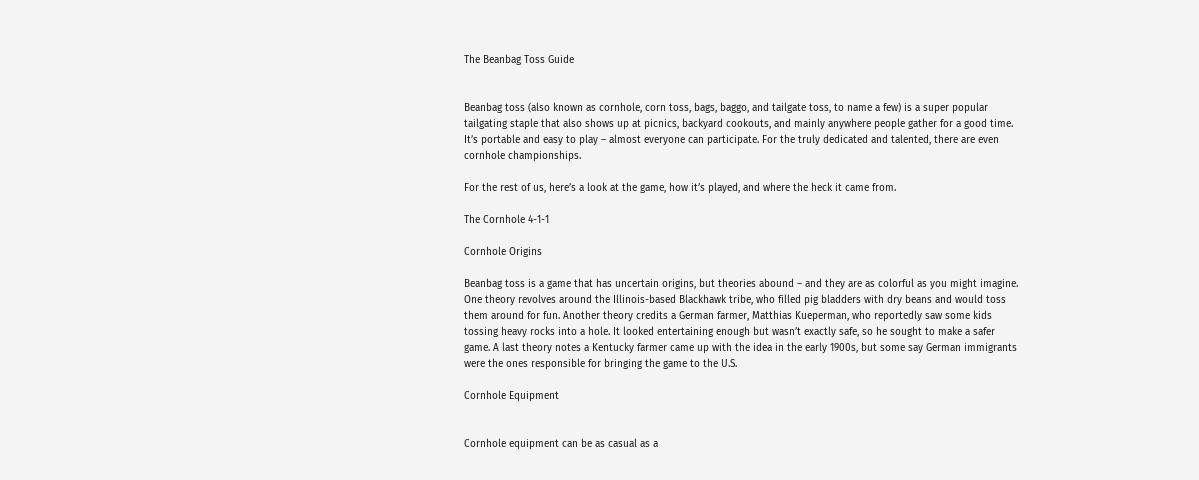The Beanbag Toss Guide


Beanbag toss (also known as cornhole, corn toss, bags, baggo, and tailgate toss, to name a few) is a super popular tailgating staple that also shows up at picnics, backyard cookouts, and mainly anywhere people gather for a good time. It’s portable and easy to play – almost everyone can participate. For the truly dedicated and talented, there are even cornhole championships.

For the rest of us, here’s a look at the game, how it’s played, and where the heck it came from.

The Cornhole 4-1-1

Cornhole Origins

Beanbag toss is a game that has uncertain origins, but theories abound – and they are as colorful as you might imagine. One theory revolves around the Illinois-based Blackhawk tribe, who filled pig bladders with dry beans and would toss them around for fun. Another theory credits a German farmer, Matthias Kueperman, who reportedly saw some kids tossing heavy rocks into a hole. It looked entertaining enough but wasn’t exactly safe, so he sought to make a safer game. A last theory notes a Kentucky farmer came up with the idea in the early 1900s, but some say German immigrants were the ones responsible for bringing the game to the U.S.

Cornhole Equipment


Cornhole equipment can be as casual as a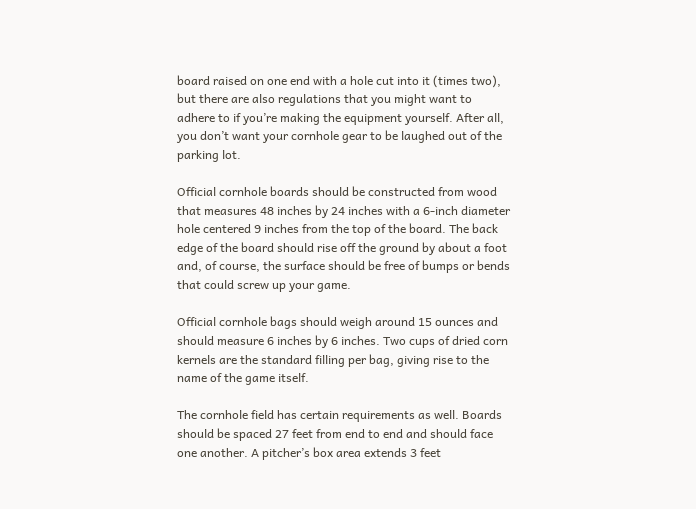board raised on one end with a hole cut into it (times two), but there are also regulations that you might want to adhere to if you’re making the equipment yourself. After all, you don’t want your cornhole gear to be laughed out of the parking lot.

Official cornhole boards should be constructed from wood that measures 48 inches by 24 inches with a 6-inch diameter hole centered 9 inches from the top of the board. The back edge of the board should rise off the ground by about a foot and, of course, the surface should be free of bumps or bends that could screw up your game.

Official cornhole bags should weigh around 15 ounces and should measure 6 inches by 6 inches. Two cups of dried corn kernels are the standard filling per bag, giving rise to the name of the game itself.

The cornhole field has certain requirements as well. Boards should be spaced 27 feet from end to end and should face one another. A pitcher’s box area extends 3 feet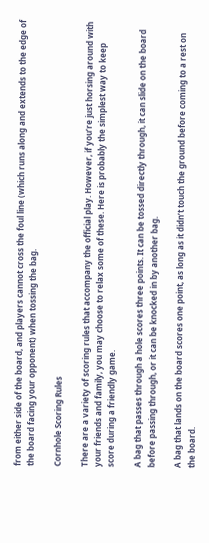from either side of the board, and players cannot cross the foul line (which runs along and extends to the edge of the board facing your opponent) when tossing the bag.

Cornhole Scoring Rules

There are a variety of scoring rules that accompany the official play. However, if you’re just horsing around with your friends and family, you may choose to relax some of these. Here is probably the simplest way to keep score during a friendly game.

A bag that passes through a hole scores three points. It can be tossed directly through, it can slide on the board before passing through, or it can be knocked in by another bag.

A bag that lands on the board scores one point, as long as it didn’t touch the ground before coming to a rest on the board.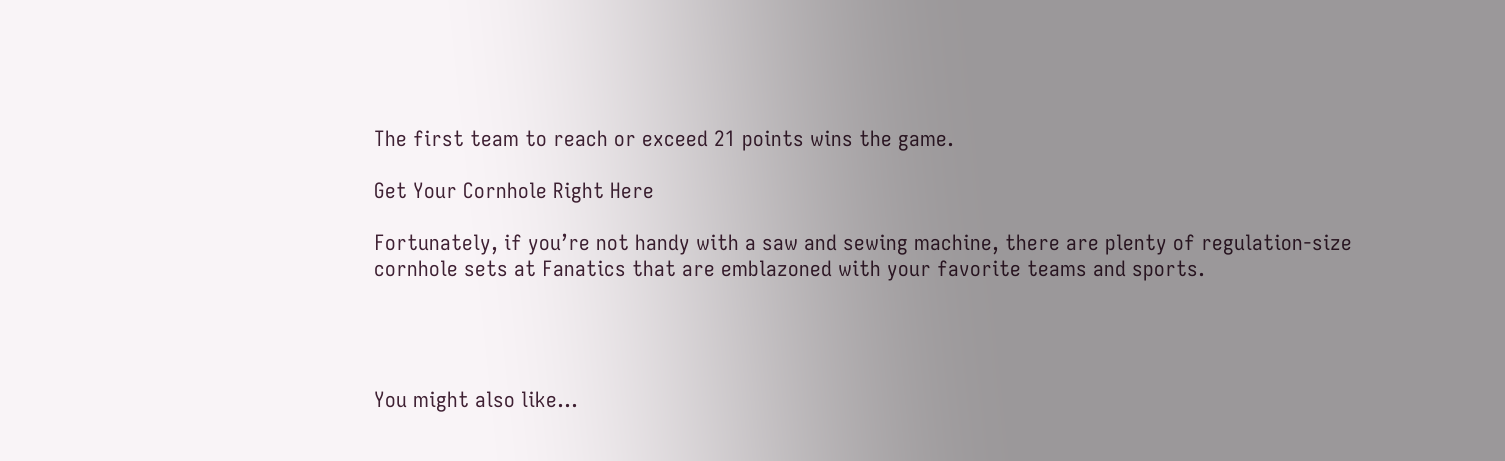The first team to reach or exceed 21 points wins the game.

Get Your Cornhole Right Here

Fortunately, if you’re not handy with a saw and sewing machine, there are plenty of regulation-size cornhole sets at Fanatics that are emblazoned with your favorite teams and sports.




You might also like...